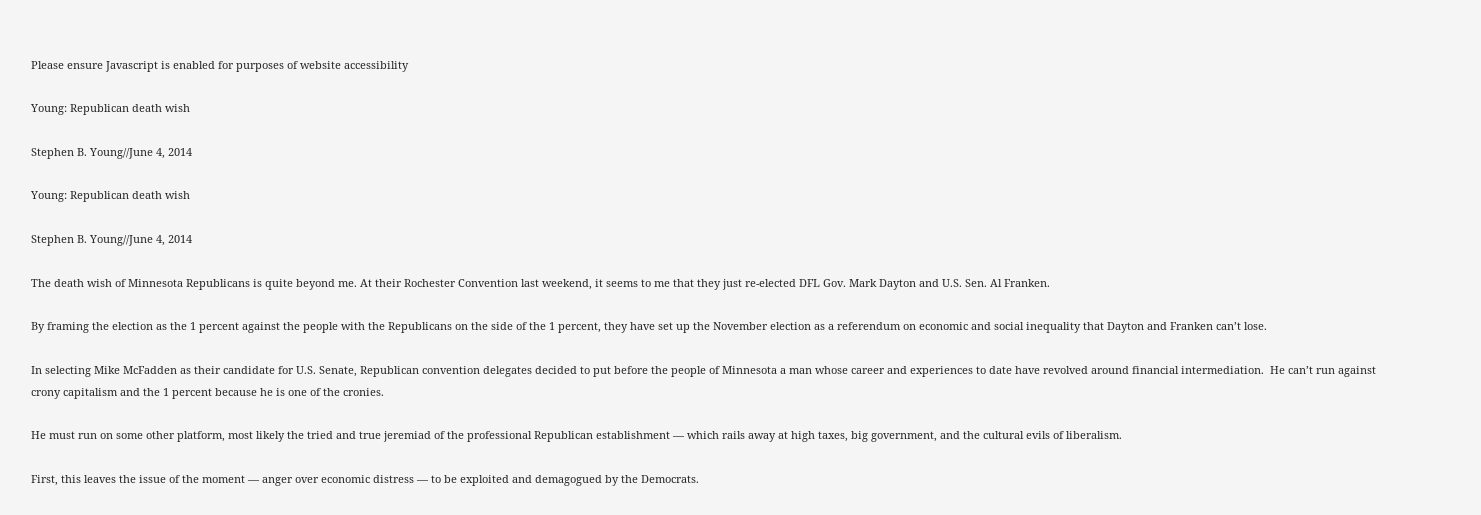Please ensure Javascript is enabled for purposes of website accessibility

Young: Republican death wish

Stephen B. Young//June 4, 2014

Young: Republican death wish

Stephen B. Young//June 4, 2014

The death wish of Minnesota Republicans is quite beyond me. At their Rochester Convention last weekend, it seems to me that they just re-elected DFL Gov. Mark Dayton and U.S. Sen. Al Franken.

By framing the election as the 1 percent against the people with the Republicans on the side of the 1 percent, they have set up the November election as a referendum on economic and social inequality that Dayton and Franken can’t lose.

In selecting Mike McFadden as their candidate for U.S. Senate, Republican convention delegates decided to put before the people of Minnesota a man whose career and experiences to date have revolved around financial intermediation.  He can’t run against crony capitalism and the 1 percent because he is one of the cronies.

He must run on some other platform, most likely the tried and true jeremiad of the professional Republican establishment — which rails away at high taxes, big government, and the cultural evils of liberalism.

First, this leaves the issue of the moment — anger over economic distress — to be exploited and demagogued by the Democrats.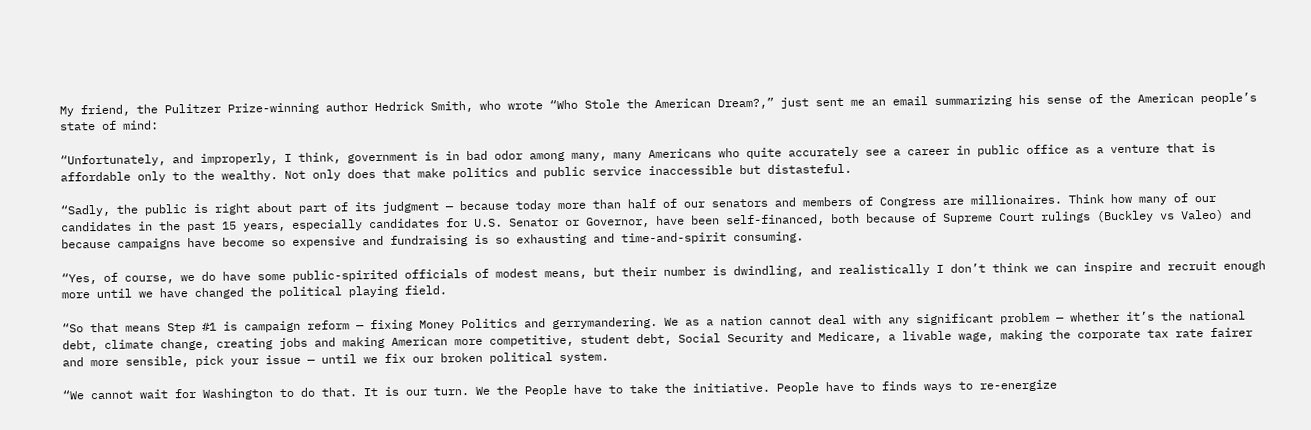My friend, the Pulitzer Prize-winning author Hedrick Smith, who wrote “Who Stole the American Dream?,” just sent me an email summarizing his sense of the American people’s  state of mind:

“Unfortunately, and improperly, I think, government is in bad odor among many, many Americans who quite accurately see a career in public office as a venture that is affordable only to the wealthy. Not only does that make politics and public service inaccessible but distasteful.

“Sadly, the public is right about part of its judgment — because today more than half of our senators and members of Congress are millionaires. Think how many of our candidates in the past 15 years, especially candidates for U.S. Senator or Governor, have been self-financed, both because of Supreme Court rulings (Buckley vs Valeo) and because campaigns have become so expensive and fundraising is so exhausting and time-and-spirit consuming.

“Yes, of course, we do have some public-spirited officials of modest means, but their number is dwindling, and realistically I don’t think we can inspire and recruit enough more until we have changed the political playing field.

“So that means Step #1 is campaign reform — fixing Money Politics and gerrymandering. We as a nation cannot deal with any significant problem — whether it’s the national debt, climate change, creating jobs and making American more competitive, student debt, Social Security and Medicare, a livable wage, making the corporate tax rate fairer and more sensible, pick your issue — until we fix our broken political system.

“We cannot wait for Washington to do that. It is our turn. We the People have to take the initiative. People have to finds ways to re-energize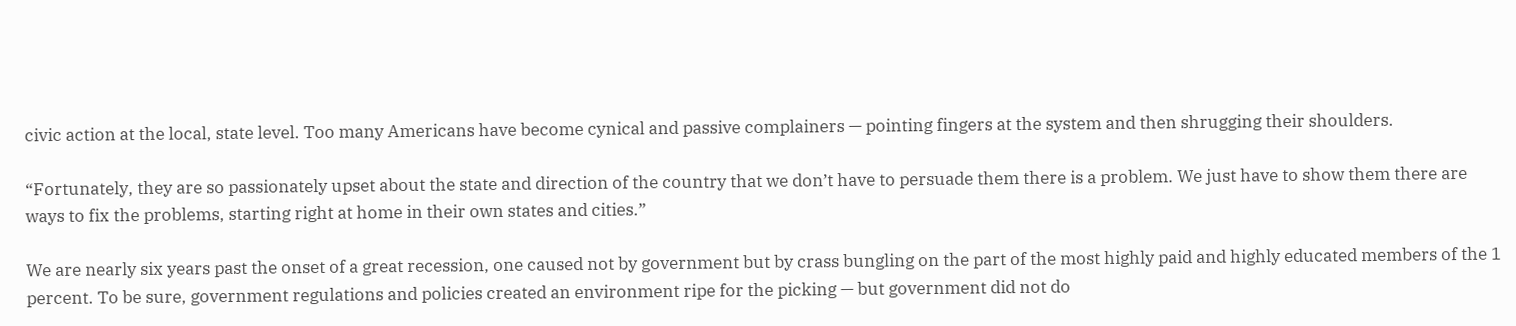civic action at the local, state level. Too many Americans have become cynical and passive complainers — pointing fingers at the system and then shrugging their shoulders.

“Fortunately, they are so passionately upset about the state and direction of the country that we don’t have to persuade them there is a problem. We just have to show them there are ways to fix the problems, starting right at home in their own states and cities.”

We are nearly six years past the onset of a great recession, one caused not by government but by crass bungling on the part of the most highly paid and highly educated members of the 1 percent. To be sure, government regulations and policies created an environment ripe for the picking — but government did not do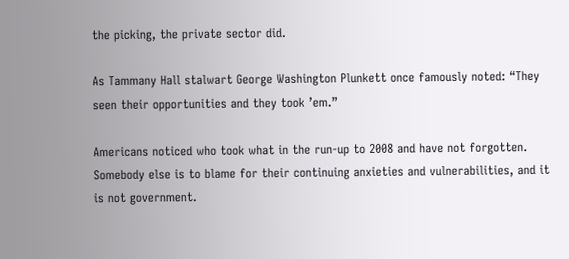the picking, the private sector did.

As Tammany Hall stalwart George Washington Plunkett once famously noted: “They seen their opportunities and they took ’em.”

Americans noticed who took what in the run-up to 2008 and have not forgotten. Somebody else is to blame for their continuing anxieties and vulnerabilities, and it is not government.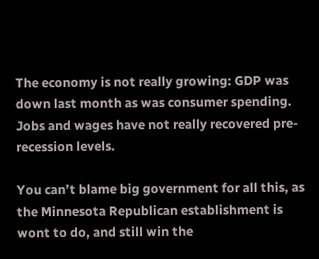The economy is not really growing: GDP was down last month as was consumer spending. Jobs and wages have not really recovered pre-recession levels.

You can’t blame big government for all this, as the Minnesota Republican establishment is wont to do, and still win the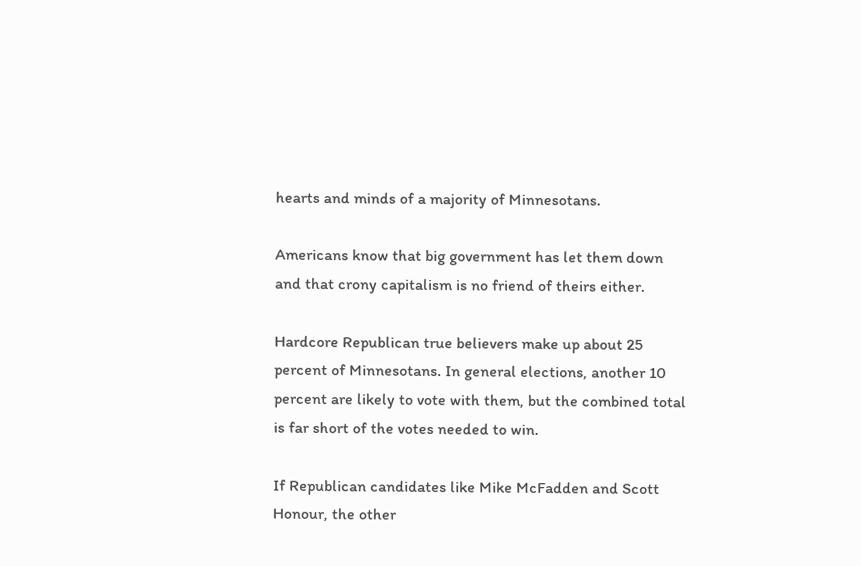hearts and minds of a majority of Minnesotans.

Americans know that big government has let them down and that crony capitalism is no friend of theirs either.

Hardcore Republican true believers make up about 25 percent of Minnesotans. In general elections, another 10 percent are likely to vote with them, but the combined total is far short of the votes needed to win.

If Republican candidates like Mike McFadden and Scott Honour, the other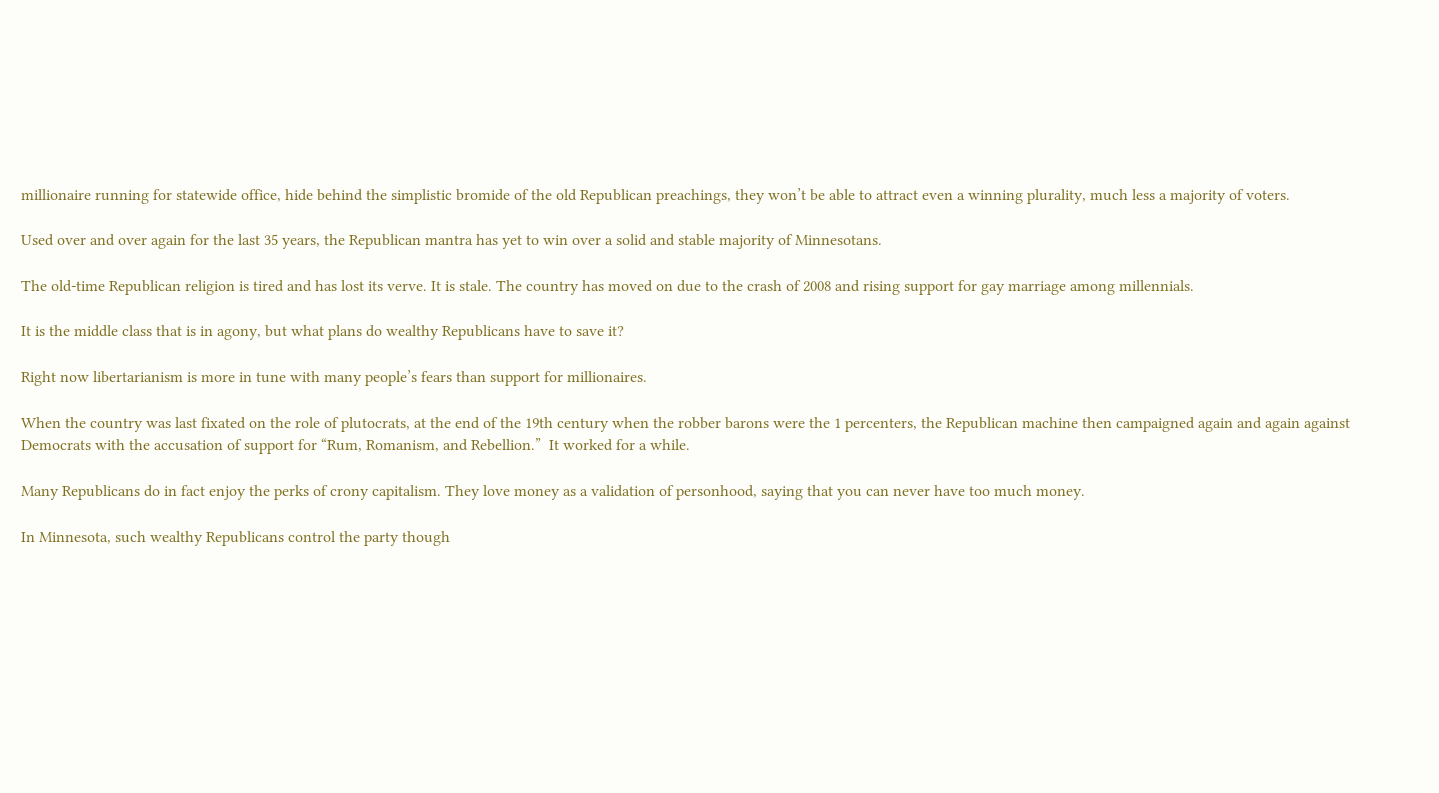millionaire running for statewide office, hide behind the simplistic bromide of the old Republican preachings, they won’t be able to attract even a winning plurality, much less a majority of voters.

Used over and over again for the last 35 years, the Republican mantra has yet to win over a solid and stable majority of Minnesotans.

The old-time Republican religion is tired and has lost its verve. It is stale. The country has moved on due to the crash of 2008 and rising support for gay marriage among millennials.

It is the middle class that is in agony, but what plans do wealthy Republicans have to save it?

Right now libertarianism is more in tune with many people’s fears than support for millionaires.

When the country was last fixated on the role of plutocrats, at the end of the 19th century when the robber barons were the 1 percenters, the Republican machine then campaigned again and again against Democrats with the accusation of support for “Rum, Romanism, and Rebellion.”  It worked for a while.

Many Republicans do in fact enjoy the perks of crony capitalism. They love money as a validation of personhood, saying that you can never have too much money.

In Minnesota, such wealthy Republicans control the party though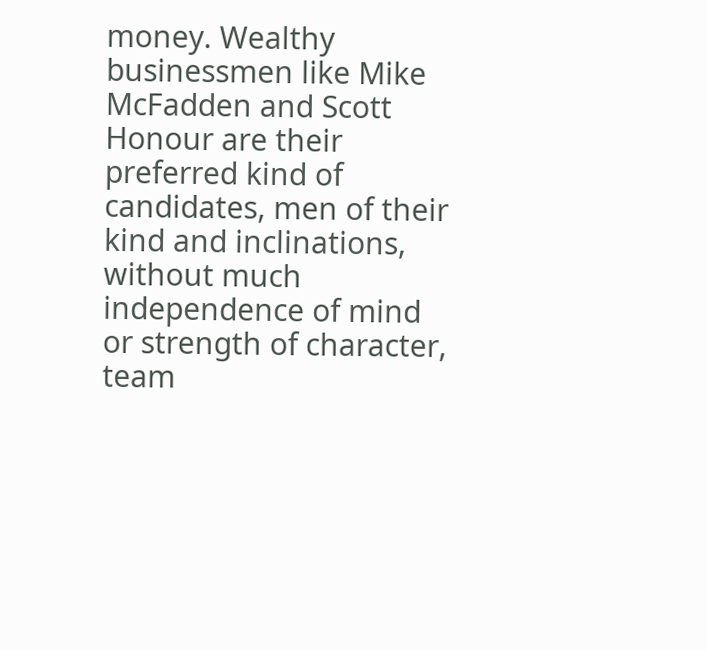money. Wealthy businessmen like Mike McFadden and Scott Honour are their preferred kind of candidates, men of their kind and inclinations, without much independence of mind or strength of character, team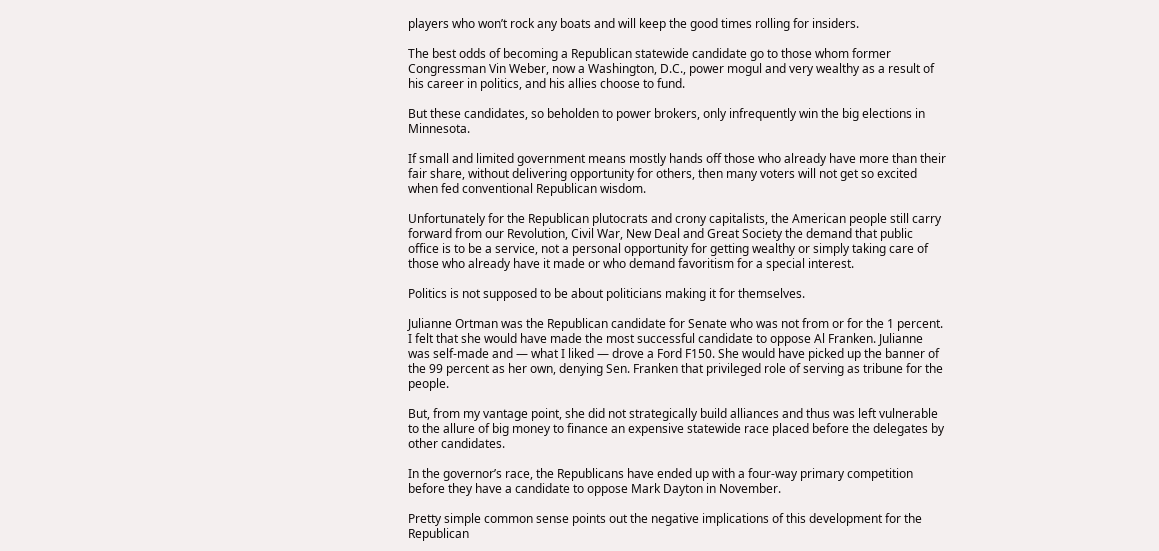players who won’t rock any boats and will keep the good times rolling for insiders.

The best odds of becoming a Republican statewide candidate go to those whom former Congressman Vin Weber, now a Washington, D.C., power mogul and very wealthy as a result of his career in politics, and his allies choose to fund.

But these candidates, so beholden to power brokers, only infrequently win the big elections in Minnesota.

If small and limited government means mostly hands off those who already have more than their fair share, without delivering opportunity for others, then many voters will not get so excited when fed conventional Republican wisdom.

Unfortunately for the Republican plutocrats and crony capitalists, the American people still carry forward from our Revolution, Civil War, New Deal and Great Society the demand that public office is to be a service, not a personal opportunity for getting wealthy or simply taking care of those who already have it made or who demand favoritism for a special interest.

Politics is not supposed to be about politicians making it for themselves.

Julianne Ortman was the Republican candidate for Senate who was not from or for the 1 percent. I felt that she would have made the most successful candidate to oppose Al Franken. Julianne was self-made and — what I liked — drove a Ford F150. She would have picked up the banner of the 99 percent as her own, denying Sen. Franken that privileged role of serving as tribune for the people.

But, from my vantage point, she did not strategically build alliances and thus was left vulnerable to the allure of big money to finance an expensive statewide race placed before the delegates by other candidates.

In the governor’s race, the Republicans have ended up with a four-way primary competition before they have a candidate to oppose Mark Dayton in November.

Pretty simple common sense points out the negative implications of this development for the Republican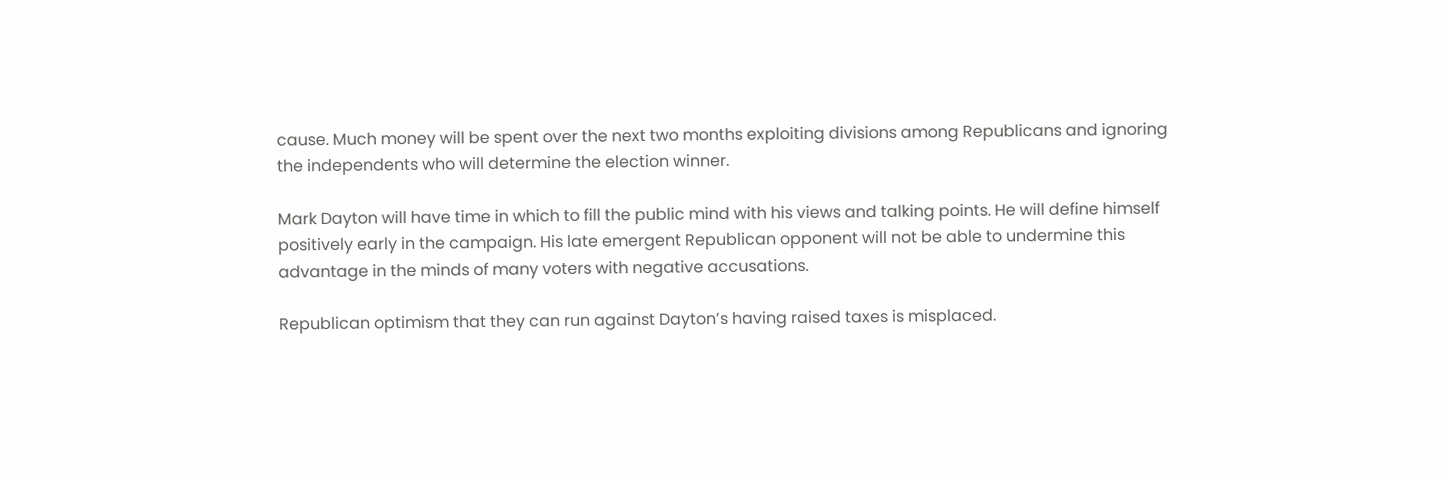cause. Much money will be spent over the next two months exploiting divisions among Republicans and ignoring the independents who will determine the election winner.

Mark Dayton will have time in which to fill the public mind with his views and talking points. He will define himself positively early in the campaign. His late emergent Republican opponent will not be able to undermine this advantage in the minds of many voters with negative accusations.

Republican optimism that they can run against Dayton’s having raised taxes is misplaced.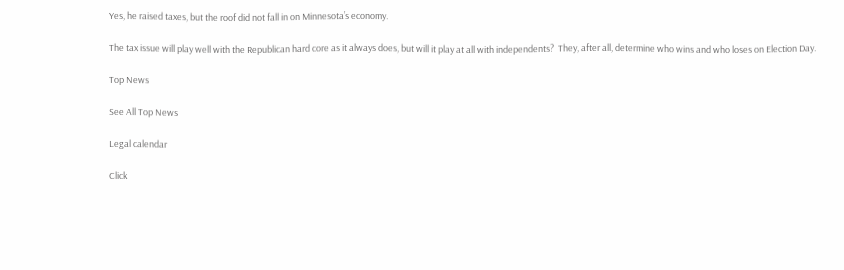Yes, he raised taxes, but the roof did not fall in on Minnesota’s economy.

The tax issue will play well with the Republican hard core as it always does, but will it play at all with independents?  They, after all, determine who wins and who loses on Election Day.

Top News

See All Top News

Legal calendar

Click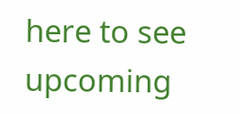here to see upcoming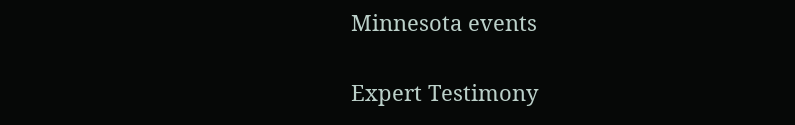Minnesota events

Expert Testimony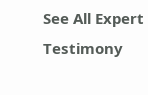See All Expert Testimony